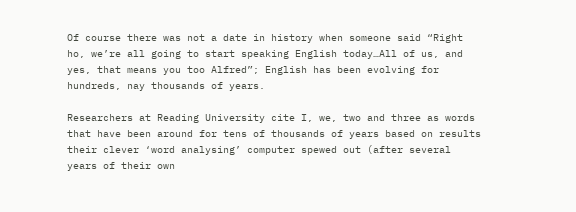Of course there was not a date in history when someone said “Right ho, we’re all going to start speaking English today…All of us, and yes, that means you too Alfred”; English has been evolving for hundreds, nay thousands of years.

Researchers at Reading University cite I, we, two and three as words that have been around for tens of thousands of years based on results their clever ‘word analysing’ computer spewed out (after several years of their own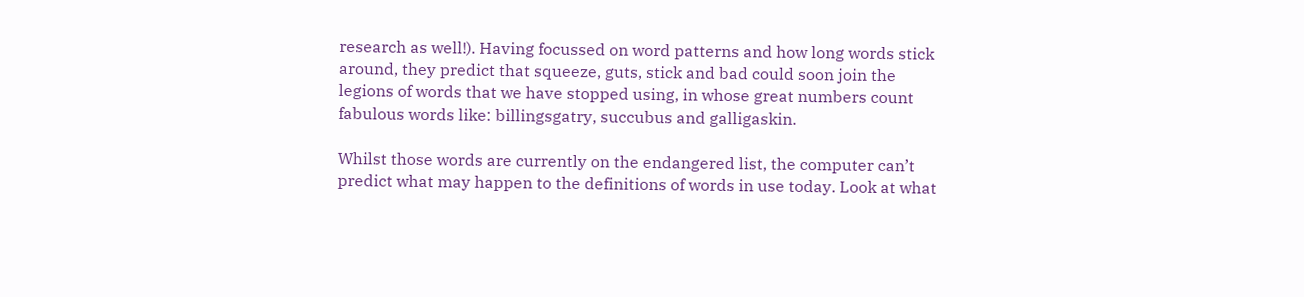research as well!). Having focussed on word patterns and how long words stick around, they predict that squeeze, guts, stick and bad could soon join the legions of words that we have stopped using, in whose great numbers count fabulous words like: billingsgatry, succubus and galligaskin.

Whilst those words are currently on the endangered list, the computer can’t predict what may happen to the definitions of words in use today. Look at what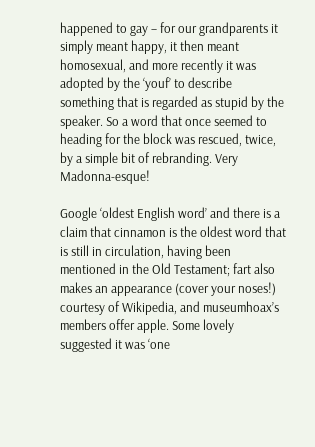happened to gay – for our grandparents it simply meant happy, it then meant homosexual, and more recently it was adopted by the ‘youf’ to describe something that is regarded as stupid by the speaker. So a word that once seemed to heading for the block was rescued, twice, by a simple bit of rebranding. Very Madonna-esque!

Google ‘oldest English word’ and there is a claim that cinnamon is the oldest word that is still in circulation, having been mentioned in the Old Testament; fart also makes an appearance (cover your noses!) courtesy of Wikipedia, and museumhoax’s members offer apple. Some lovely suggested it was ‘one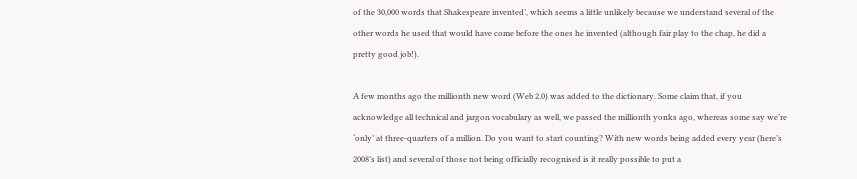of the 30,000 words that Shakespeare invented’, which seems a little unlikely because we understand several of the other words he used that would have come before the ones he invented (although fair play to the chap, he did a pretty good job!).

A few months ago the millionth new word (Web 2.0) was added to the dictionary. Some claim that, if you acknowledge all technical and jargon vocabulary as well, we passed the millionth yonks ago, whereas some say we’re ‘only’ at three-quarters of a million. Do you want to start counting? With new words being added every year (here’s 2008’s list) and several of those not being officially recognised is it really possible to put a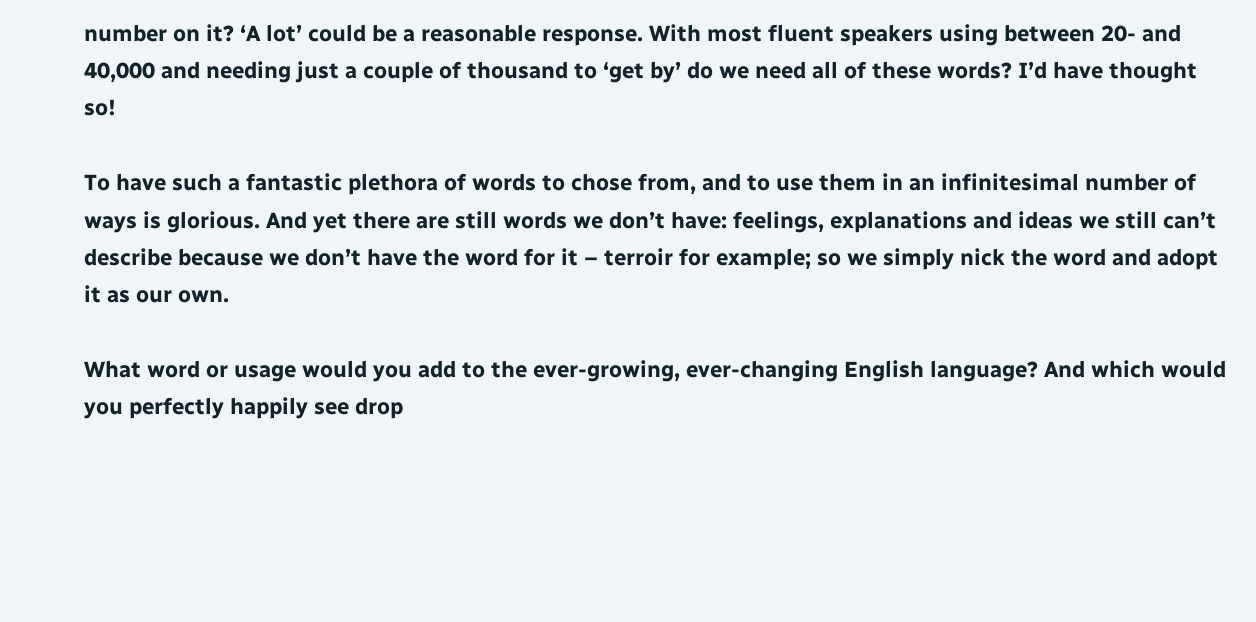number on it? ‘A lot’ could be a reasonable response. With most fluent speakers using between 20- and 40,000 and needing just a couple of thousand to ‘get by’ do we need all of these words? I’d have thought so!

To have such a fantastic plethora of words to chose from, and to use them in an infinitesimal number of ways is glorious. And yet there are still words we don’t have: feelings, explanations and ideas we still can’t describe because we don’t have the word for it – terroir for example; so we simply nick the word and adopt it as our own.

What word or usage would you add to the ever-growing, ever-changing English language? And which would you perfectly happily see drop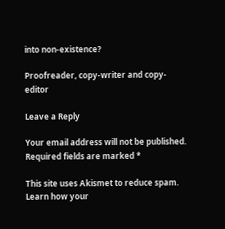into non-existence?

Proofreader, copy-writer and copy-editor

Leave a Reply

Your email address will not be published. Required fields are marked *

This site uses Akismet to reduce spam. Learn how your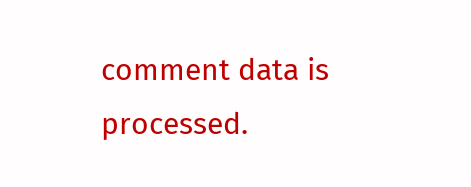comment data is processed.